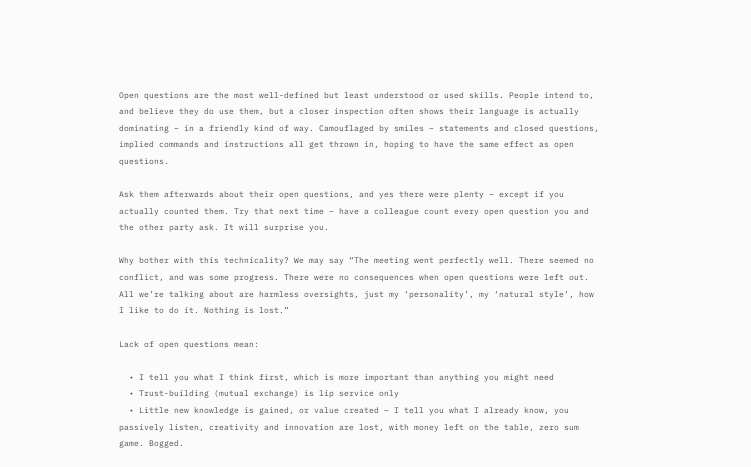Open questions are the most well-defined but least understood or used skills. People intend to, and believe they do use them, but a closer inspection often shows their language is actually dominating – in a friendly kind of way. Camouflaged by smiles – statements and closed questions, implied commands and instructions all get thrown in, hoping to have the same effect as open questions.

Ask them afterwards about their open questions, and yes there were plenty – except if you actually counted them. Try that next time – have a colleague count every open question you and the other party ask. It will surprise you.

Why bother with this technicality? We may say “The meeting went perfectly well. There seemed no conflict, and was some progress. There were no consequences when open questions were left out. All we’re talking about are harmless oversights, just my ‘personality’, my ‘natural style’, how I like to do it. Nothing is lost.”

Lack of open questions mean:

  • I tell you what I think first, which is more important than anything you might need
  • Trust-building (mutual exchange) is lip service only
  • Little new knowledge is gained, or value created – I tell you what I already know, you passively listen, creativity and innovation are lost, with money left on the table, zero sum game. Bogged.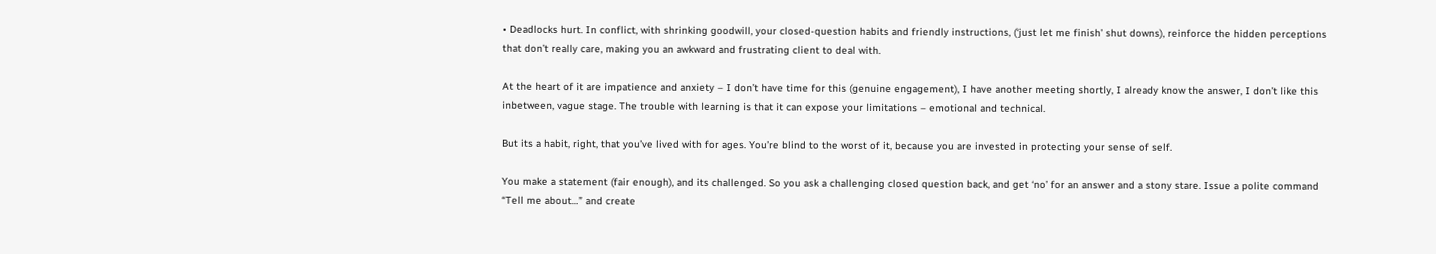• Deadlocks hurt. In conflict, with shrinking goodwill, your closed-question habits and friendly instructions, (‘just let me finish’ shut downs), reinforce the hidden perceptions that don’t really care, making you an awkward and frustrating client to deal with.

At the heart of it are impatience and anxiety – I don’t have time for this (genuine engagement), I have another meeting shortly, I already know the answer, I don’t like this inbetween, vague stage. The trouble with learning is that it can expose your limitations – emotional and technical.

But its a habit, right, that you’ve lived with for ages. You’re blind to the worst of it, because you are invested in protecting your sense of self.

You make a statement (fair enough), and its challenged. So you ask a challenging closed question back, and get ‘no’ for an answer and a stony stare. Issue a polite command “Tell me about…” and create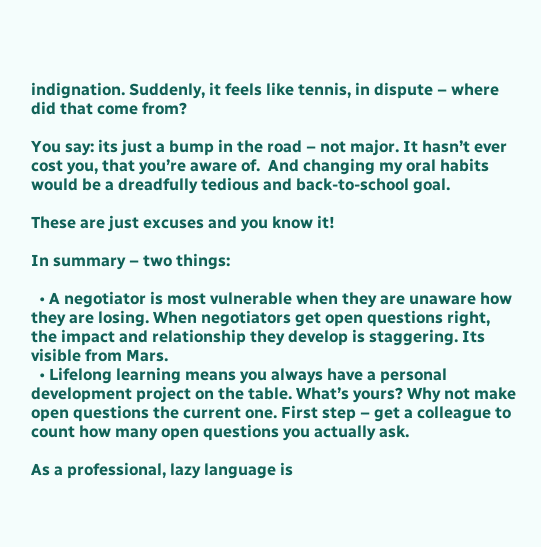indignation. Suddenly, it feels like tennis, in dispute – where did that come from?

You say: its just a bump in the road – not major. It hasn’t ever cost you, that you’re aware of.  And changing my oral habits would be a dreadfully tedious and back-to-school goal.

These are just excuses and you know it!

In summary – two things:

  • A negotiator is most vulnerable when they are unaware how they are losing. When negotiators get open questions right, the impact and relationship they develop is staggering. Its visible from Mars.
  • Lifelong learning means you always have a personal development project on the table. What’s yours? Why not make open questions the current one. First step – get a colleague to count how many open questions you actually ask.

As a professional, lazy language is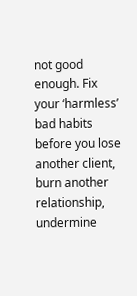not good enough. Fix your ‘harmless’ bad habits before you lose another client, burn another relationship, undermine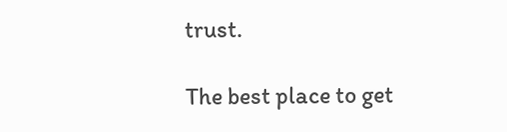trust.

The best place to get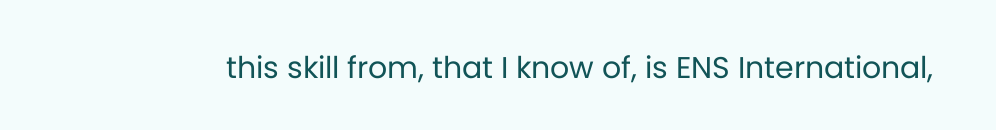this skill from, that I know of, is ENS International,